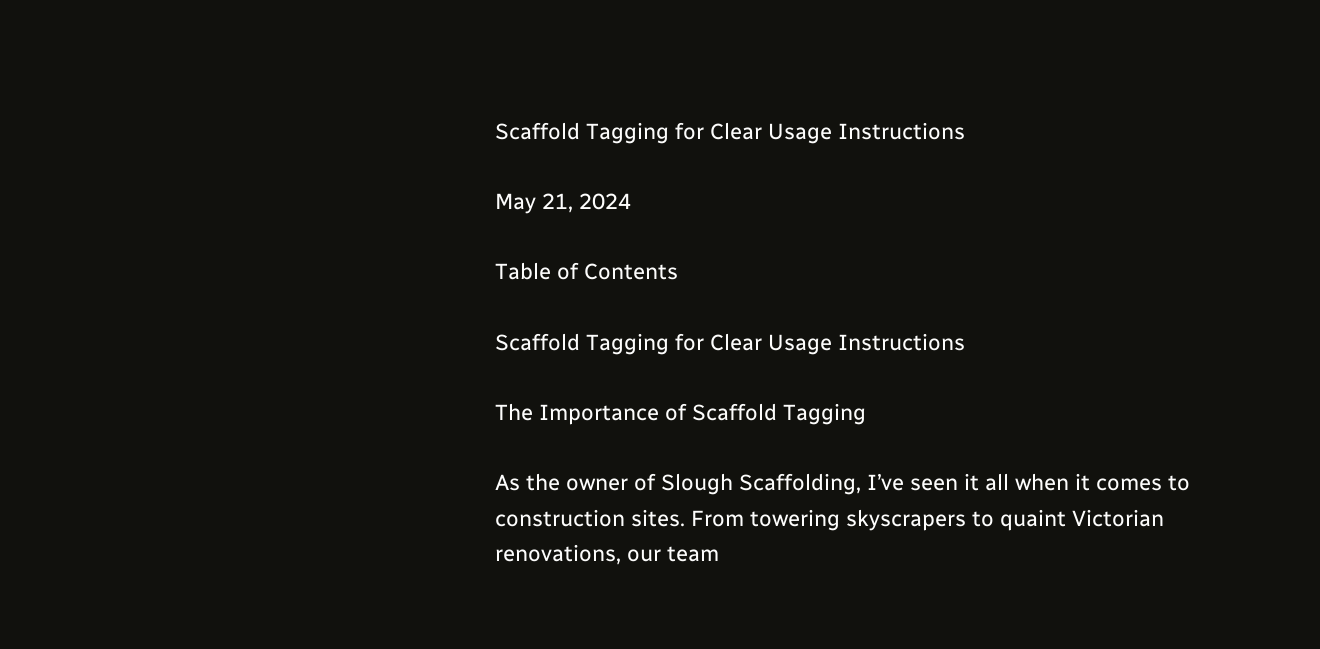Scaffold Tagging for Clear Usage Instructions

May 21, 2024

Table of Contents

Scaffold Tagging for Clear Usage Instructions

The Importance of Scaffold Tagging

As the owner of Slough Scaffolding, I’ve seen it all when it comes to construction sites. From towering skyscrapers to quaint Victorian renovations, our team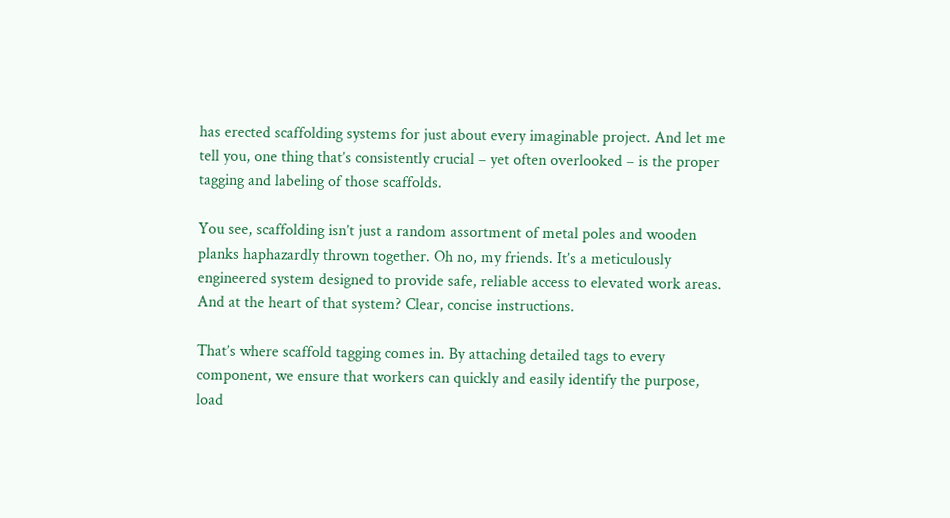has erected scaffolding systems for just about every imaginable project. And let me tell you, one thing that’s consistently crucial – yet often overlooked – is the proper tagging and labeling of those scaffolds.

You see, scaffolding isn’t just a random assortment of metal poles and wooden planks haphazardly thrown together. Oh no, my friends. It’s a meticulously engineered system designed to provide safe, reliable access to elevated work areas. And at the heart of that system? Clear, concise instructions.

That’s where scaffold tagging comes in. By attaching detailed tags to every component, we ensure that workers can quickly and easily identify the purpose, load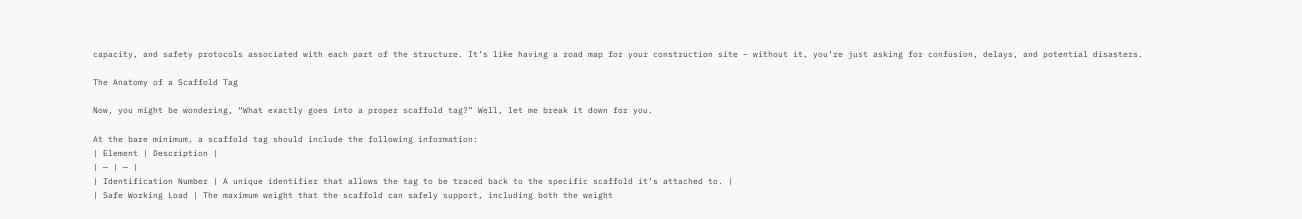capacity, and safety protocols associated with each part of the structure. It’s like having a road map for your construction site – without it, you’re just asking for confusion, delays, and potential disasters.

The Anatomy of a Scaffold Tag

Now, you might be wondering, “What exactly goes into a proper scaffold tag?” Well, let me break it down for you.

At the bare minimum, a scaffold tag should include the following information:
| Element | Description |
| — | — |
| Identification Number | A unique identifier that allows the tag to be traced back to the specific scaffold it’s attached to. |
| Safe Working Load | The maximum weight that the scaffold can safely support, including both the weight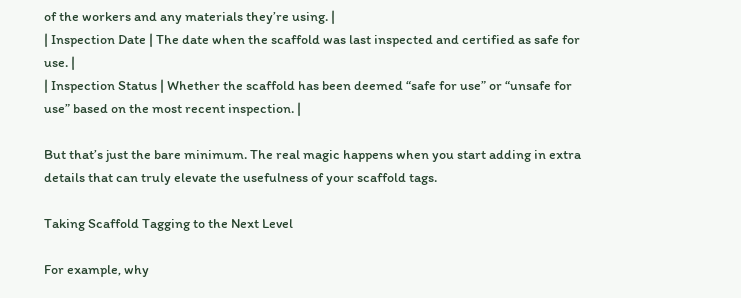of the workers and any materials they’re using. |
| Inspection Date | The date when the scaffold was last inspected and certified as safe for use. |
| Inspection Status | Whether the scaffold has been deemed “safe for use” or “unsafe for use” based on the most recent inspection. |

But that’s just the bare minimum. The real magic happens when you start adding in extra details that can truly elevate the usefulness of your scaffold tags.

Taking Scaffold Tagging to the Next Level

For example, why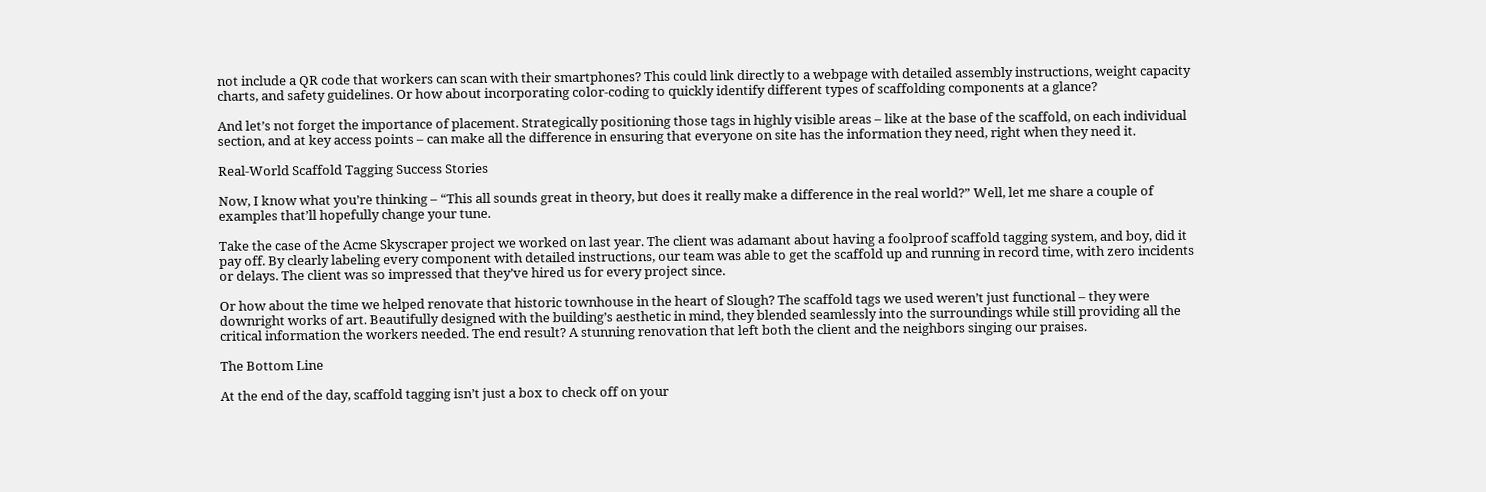not include a QR code that workers can scan with their smartphones? This could link directly to a webpage with detailed assembly instructions, weight capacity charts, and safety guidelines. Or how about incorporating color-coding to quickly identify different types of scaffolding components at a glance?

And let’s not forget the importance of placement. Strategically positioning those tags in highly visible areas – like at the base of the scaffold, on each individual section, and at key access points – can make all the difference in ensuring that everyone on site has the information they need, right when they need it.

Real-World Scaffold Tagging Success Stories

Now, I know what you’re thinking – “This all sounds great in theory, but does it really make a difference in the real world?” Well, let me share a couple of examples that’ll hopefully change your tune.

Take the case of the Acme Skyscraper project we worked on last year. The client was adamant about having a foolproof scaffold tagging system, and boy, did it pay off. By clearly labeling every component with detailed instructions, our team was able to get the scaffold up and running in record time, with zero incidents or delays. The client was so impressed that they’ve hired us for every project since.

Or how about the time we helped renovate that historic townhouse in the heart of Slough? The scaffold tags we used weren’t just functional – they were downright works of art. Beautifully designed with the building’s aesthetic in mind, they blended seamlessly into the surroundings while still providing all the critical information the workers needed. The end result? A stunning renovation that left both the client and the neighbors singing our praises.

The Bottom Line

At the end of the day, scaffold tagging isn’t just a box to check off on your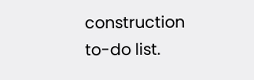construction to-do list.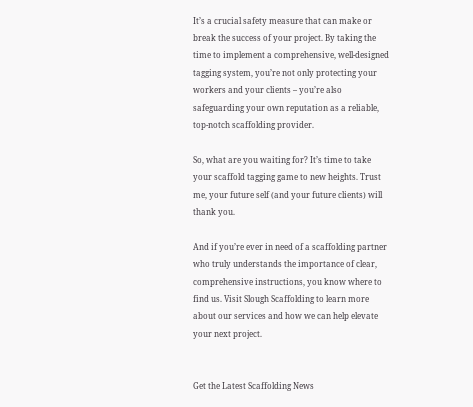It’s a crucial safety measure that can make or break the success of your project. By taking the time to implement a comprehensive, well-designed tagging system, you’re not only protecting your workers and your clients – you’re also safeguarding your own reputation as a reliable, top-notch scaffolding provider.

So, what are you waiting for? It’s time to take your scaffold tagging game to new heights. Trust me, your future self (and your future clients) will thank you.

And if you’re ever in need of a scaffolding partner who truly understands the importance of clear, comprehensive instructions, you know where to find us. Visit Slough Scaffolding to learn more about our services and how we can help elevate your next project.


Get the Latest Scaffolding News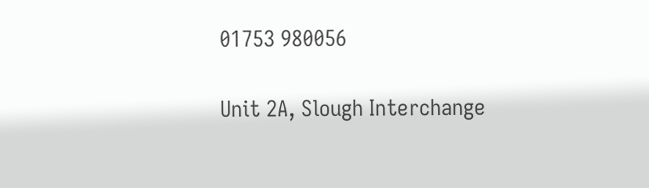01753 980056

Unit 2A, Slough Interchange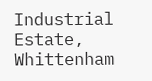Industrial Estate, Whittenham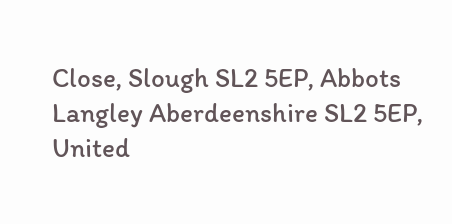Close, Slough SL2 5EP, Abbots Langley Aberdeenshire SL2 5EP, United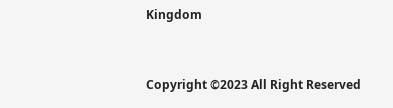Kingdom


Copyright ©2023 All Right Reserved